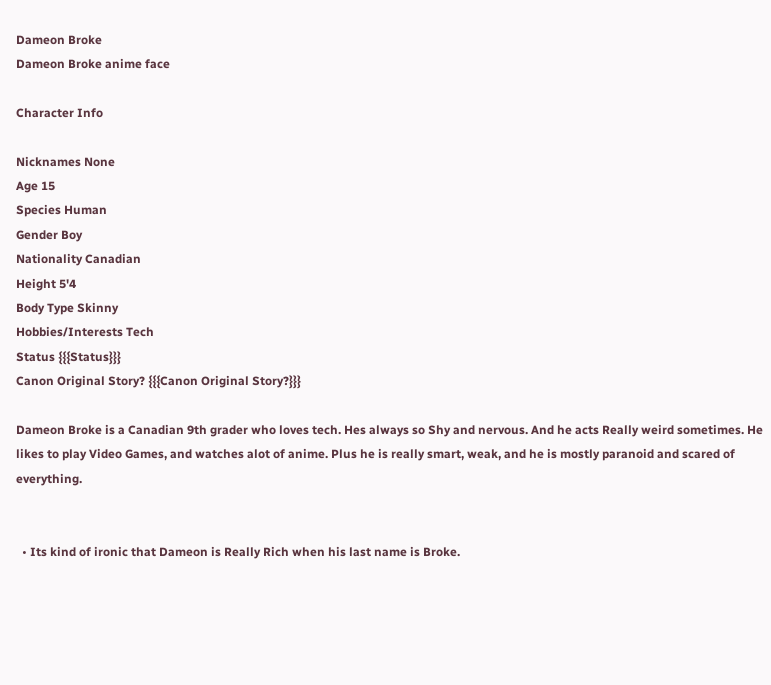Dameon Broke
Dameon Broke anime face

Character Info

Nicknames None
Age 15
Species Human
Gender Boy
Nationality Canadian
Height 5'4
Body Type Skinny
Hobbies/Interests Tech
Status {{{Status}}}
Canon Original Story? {{{Canon Original Story?}}}

Dameon Broke is a Canadian 9th grader who loves tech. Hes always so Shy and nervous. And he acts Really weird sometimes. He likes to play Video Games, and watches alot of anime. Plus he is really smart, weak, and he is mostly paranoid and scared of everything.


  • Its kind of ironic that Dameon is Really Rich when his last name is Broke.